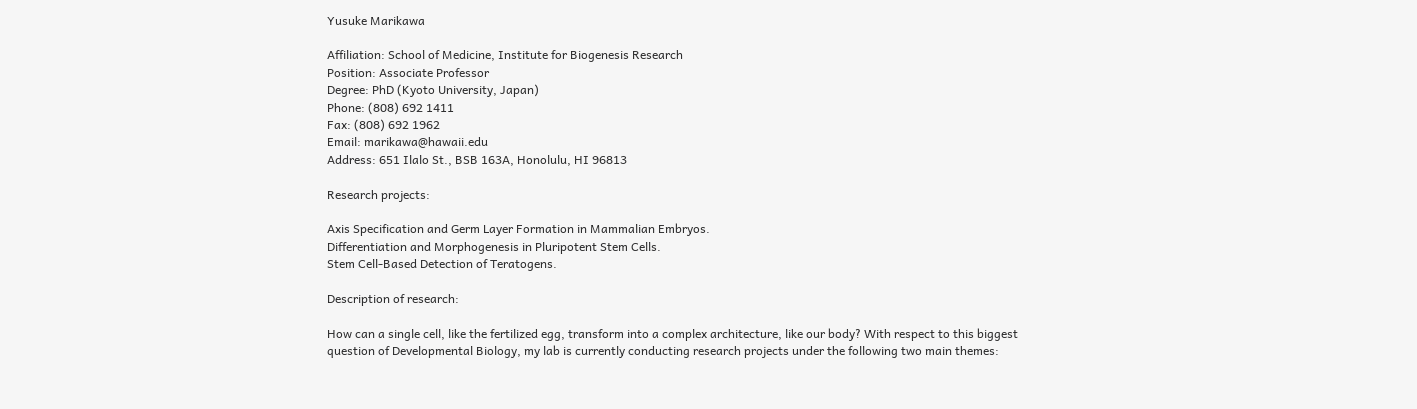Yusuke Marikawa

Affiliation: School of Medicine, Institute for Biogenesis Research
Position: Associate Professor
Degree: PhD (Kyoto University, Japan)
Phone: (808) 692 1411
Fax: (808) 692 1962
Email: marikawa@hawaii.edu
Address: 651 Ilalo St., BSB 163A, Honolulu, HI 96813

Research projects:

Axis Specification and Germ Layer Formation in Mammalian Embryos.
Differentiation and Morphogenesis in Pluripotent Stem Cells.
Stem Cell-Based Detection of Teratogens.

Description of research:

How can a single cell, like the fertilized egg, transform into a complex architecture, like our body? With respect to this biggest question of Developmental Biology, my lab is currently conducting research projects under the following two main themes: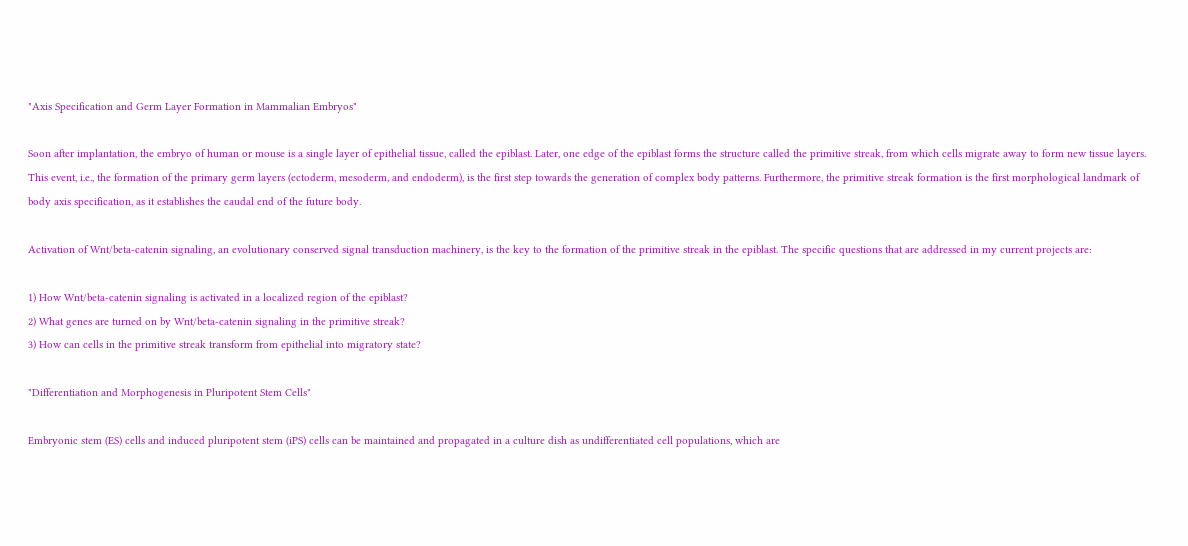"Axis Specification and Germ Layer Formation in Mammalian Embryos"

Soon after implantation, the embryo of human or mouse is a single layer of epithelial tissue, called the epiblast. Later, one edge of the epiblast forms the structure called the primitive streak, from which cells migrate away to form new tissue layers. This event, i.e., the formation of the primary germ layers (ectoderm, mesoderm, and endoderm), is the first step towards the generation of complex body patterns. Furthermore, the primitive streak formation is the first morphological landmark of body axis specification, as it establishes the caudal end of the future body.

Activation of Wnt/beta-catenin signaling, an evolutionary conserved signal transduction machinery, is the key to the formation of the primitive streak in the epiblast. The specific questions that are addressed in my current projects are:

1) How Wnt/beta-catenin signaling is activated in a localized region of the epiblast?
2) What genes are turned on by Wnt/beta-catenin signaling in the primitive streak?
3) How can cells in the primitive streak transform from epithelial into migratory state?

"Differentiation and Morphogenesis in Pluripotent Stem Cells"

Embryonic stem (ES) cells and induced pluripotent stem (iPS) cells can be maintained and propagated in a culture dish as undifferentiated cell populations, which are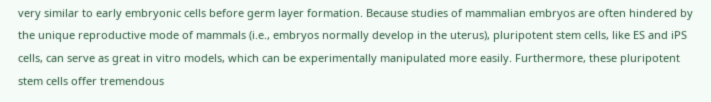very similar to early embryonic cells before germ layer formation. Because studies of mammalian embryos are often hindered by the unique reproductive mode of mammals (i.e., embryos normally develop in the uterus), pluripotent stem cells, like ES and iPS cells, can serve as great in vitro models, which can be experimentally manipulated more easily. Furthermore, these pluripotent stem cells offer tremendous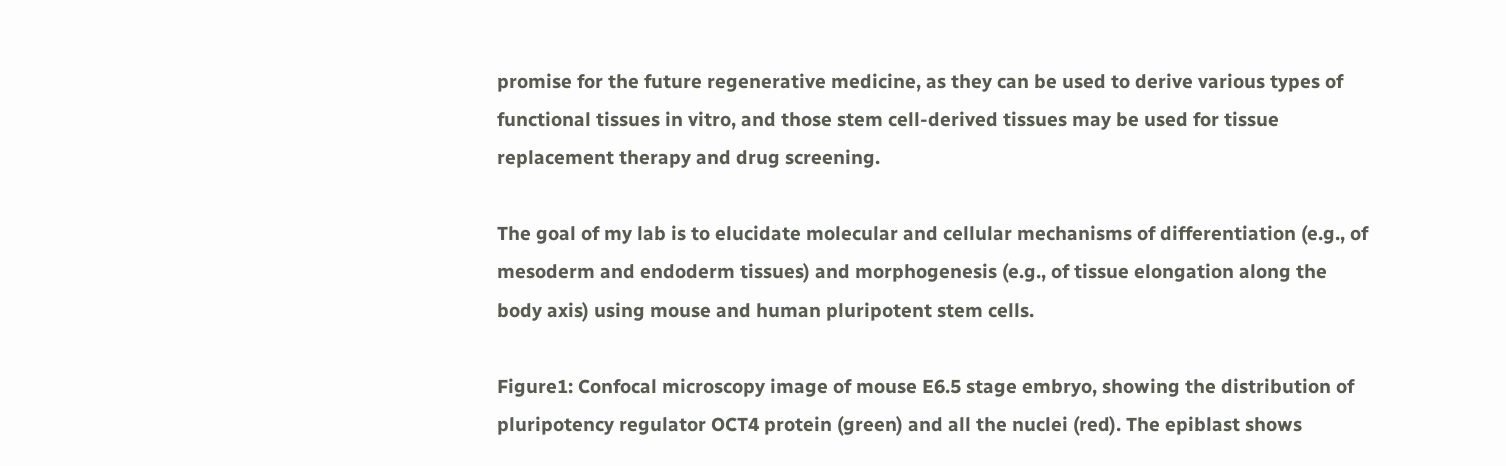promise for the future regenerative medicine, as they can be used to derive various types of functional tissues in vitro, and those stem cell-derived tissues may be used for tissue replacement therapy and drug screening.

The goal of my lab is to elucidate molecular and cellular mechanisms of differentiation (e.g., of mesoderm and endoderm tissues) and morphogenesis (e.g., of tissue elongation along the body axis) using mouse and human pluripotent stem cells.

Figure1: Confocal microscopy image of mouse E6.5 stage embryo, showing the distribution of pluripotency regulator OCT4 protein (green) and all the nuclei (red). The epiblast shows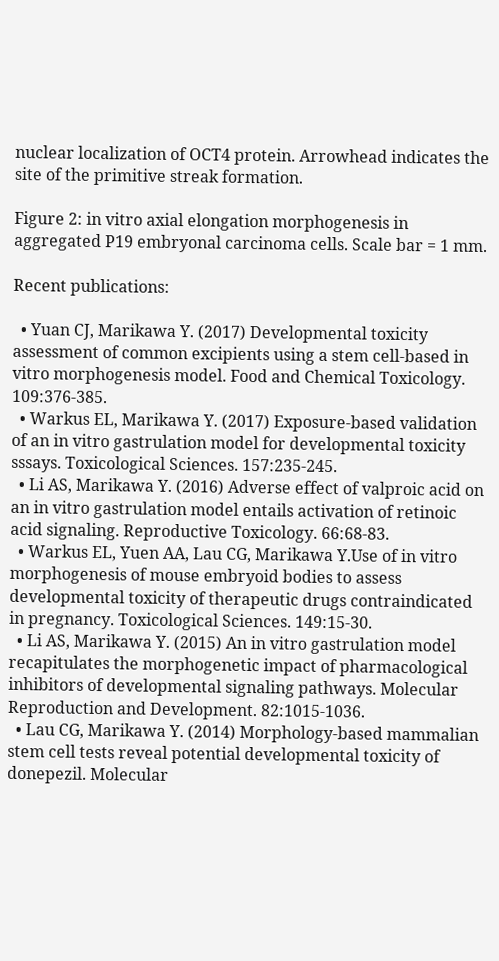nuclear localization of OCT4 protein. Arrowhead indicates the site of the primitive streak formation.

Figure 2: in vitro axial elongation morphogenesis in aggregated P19 embryonal carcinoma cells. Scale bar = 1 mm.

Recent publications:

  • Yuan CJ, Marikawa Y. (2017) Developmental toxicity assessment of common excipients using a stem cell-based in vitro morphogenesis model. Food and Chemical Toxicology. 109:376-385.
  • Warkus EL, Marikawa Y. (2017) Exposure-based validation of an in vitro gastrulation model for developmental toxicity sssays. Toxicological Sciences. 157:235-245.
  • Li AS, Marikawa Y. (2016) Adverse effect of valproic acid on an in vitro gastrulation model entails activation of retinoic acid signaling. Reproductive Toxicology. 66:68-83.
  • Warkus EL, Yuen AA, Lau CG, Marikawa Y.Use of in vitro morphogenesis of mouse embryoid bodies to assess developmental toxicity of therapeutic drugs contraindicated in pregnancy. Toxicological Sciences. 149:15-30.
  • Li AS, Marikawa Y. (2015) An in vitro gastrulation model recapitulates the morphogenetic impact of pharmacological inhibitors of developmental signaling pathways. Molecular Reproduction and Development. 82:1015-1036.
  • Lau CG, Marikawa Y. (2014) Morphology-based mammalian stem cell tests reveal potential developmental toxicity of donepezil. Molecular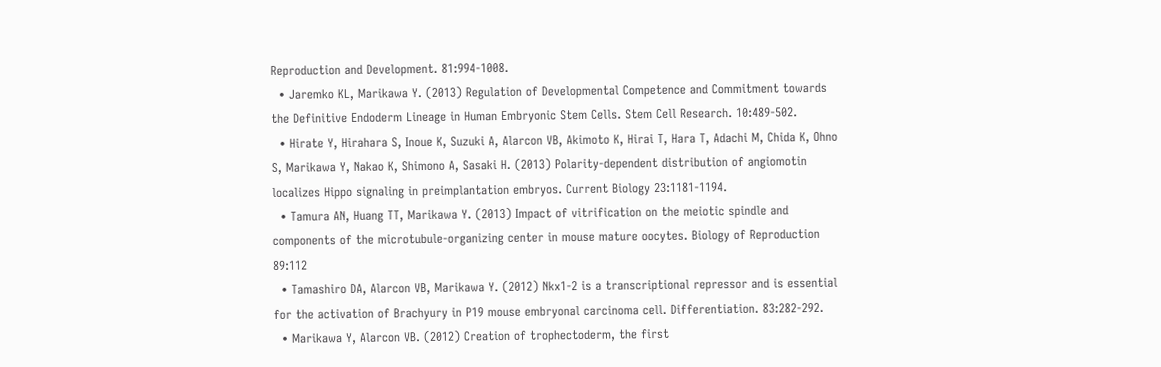Reproduction and Development. 81:994-1008.
  • Jaremko KL, Marikawa Y. (2013) Regulation of Developmental Competence and Commitment towards the Definitive Endoderm Lineage in Human Embryonic Stem Cells. Stem Cell Research. 10:489-502.
  • Hirate Y, Hirahara S, Inoue K, Suzuki A, Alarcon VB, Akimoto K, Hirai T, Hara T, Adachi M, Chida K, Ohno S, Marikawa Y, Nakao K, Shimono A, Sasaki H. (2013) Polarity-dependent distribution of angiomotin localizes Hippo signaling in preimplantation embryos. Current Biology 23:1181-1194.
  • Tamura AN, Huang TT, Marikawa Y. (2013) Impact of vitrification on the meiotic spindle and components of the microtubule-organizing center in mouse mature oocytes. Biology of Reproduction 89:112
  • Tamashiro DA, Alarcon VB, Marikawa Y. (2012) Nkx1-2 is a transcriptional repressor and is essential for the activation of Brachyury in P19 mouse embryonal carcinoma cell. Differentiation. 83:282-292.
  • Marikawa Y, Alarcon VB. (2012) Creation of trophectoderm, the first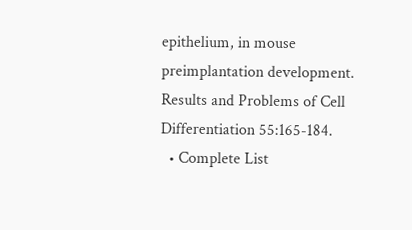epithelium, in mouse preimplantation development. Results and Problems of Cell Differentiation 55:165-184.
  • Complete List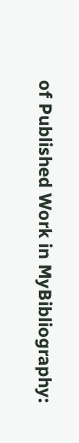of Published Work in MyBibliography: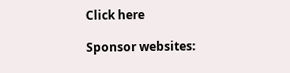Click here

Sponsor websites: